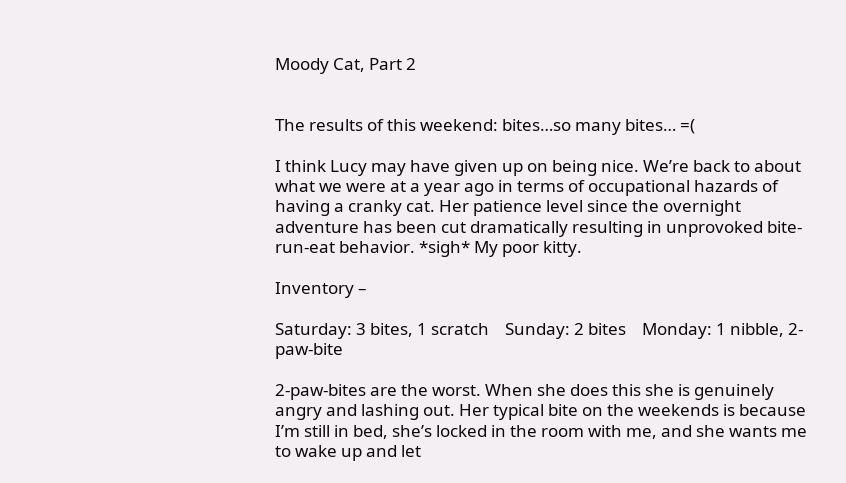Moody Cat, Part 2


The results of this weekend: bites…so many bites… =(

I think Lucy may have given up on being nice. We’re back to about what we were at a year ago in terms of occupational hazards of having a cranky cat. Her patience level since the overnight adventure has been cut dramatically resulting in unprovoked bite-run-eat behavior. *sigh* My poor kitty.

Inventory –

Saturday: 3 bites, 1 scratch    Sunday: 2 bites    Monday: 1 nibble, 2-paw-bite

2-paw-bites are the worst. When she does this she is genuinely angry and lashing out. Her typical bite on the weekends is because I’m still in bed, she’s locked in the room with me, and she wants me to wake up and let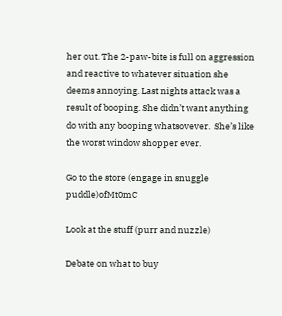her out. The 2-paw-bite is full on aggression and reactive to whatever situation she deems annoying. Last nights attack was a result of booping. She didn’t want anything do with any booping whatsovever.  She’s like the worst window shopper ever.

Go to the store (engage in snuggle puddle)ofMt0mC

Look at the stuff (purr and nuzzle)

Debate on what to buy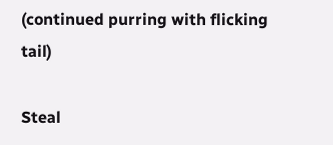(continued purring with flicking tail)

Steal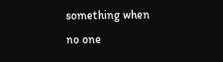something when no one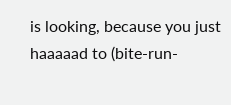is looking, because you just haaaaad to (bite-run-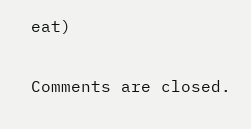eat)

Comments are closed.